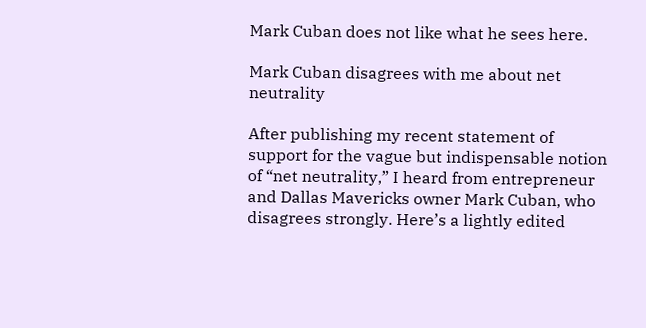Mark Cuban does not like what he sees here.

Mark Cuban disagrees with me about net neutrality

After publishing my recent statement of support for the vague but indispensable notion of “net neutrality,” I heard from entrepreneur and Dallas Mavericks owner Mark Cuban, who disagrees strongly. Here’s a lightly edited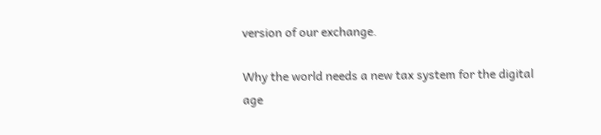version of our exchange.

Why the world needs a new tax system for the digital age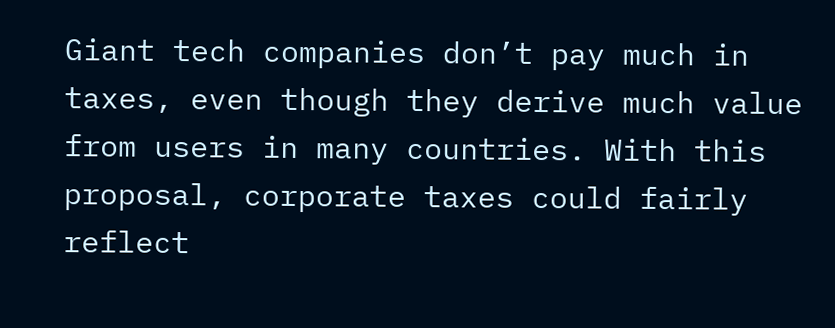Giant tech companies don’t pay much in taxes, even though they derive much value from users in many countries. With this proposal, corporate taxes could fairly reflect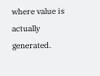where value is actually generated.